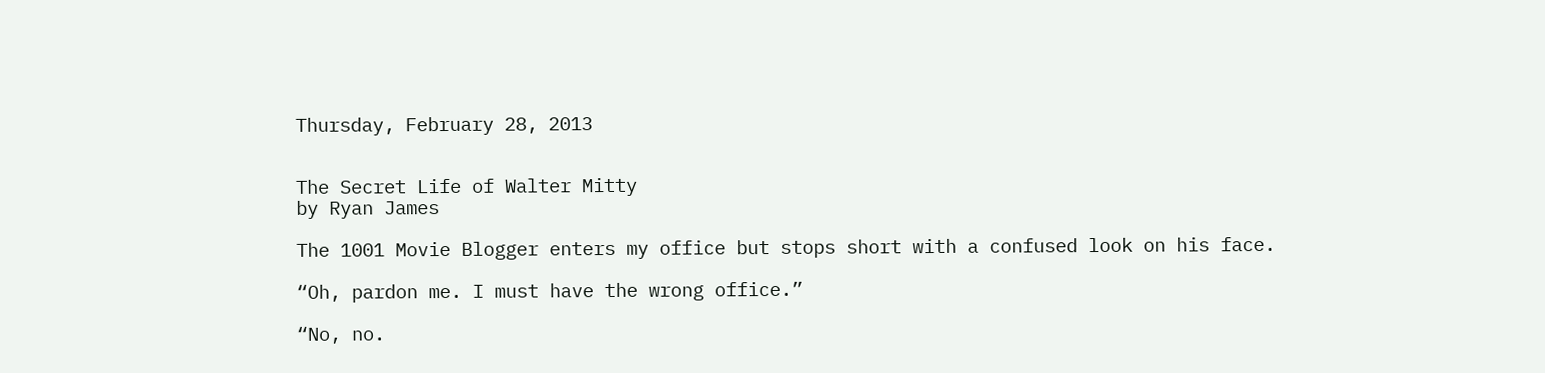Thursday, February 28, 2013


The Secret Life of Walter Mitty
by Ryan James

The 1001 Movie Blogger enters my office but stops short with a confused look on his face.

“Oh, pardon me. I must have the wrong office.”

“No, no.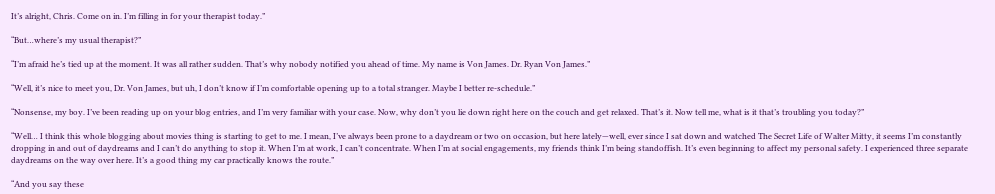It’s alright, Chris. Come on in. I’m filling in for your therapist today.”

“But…where’s my usual therapist?”

“I’m afraid he’s tied up at the moment. It was all rather sudden. That’s why nobody notified you ahead of time. My name is Von James. Dr. Ryan Von James.”

“Well, it’s nice to meet you, Dr. Von James, but uh, I don’t know if I’m comfortable opening up to a total stranger. Maybe I better re-schedule.”

“Nonsense, my boy. I’ve been reading up on your blog entries, and I’m very familiar with your case. Now, why don’t you lie down right here on the couch and get relaxed. That’s it. Now tell me, what is it that’s troubling you today?”

“Well… I think this whole blogging about movies thing is starting to get to me. I mean, I’ve always been prone to a daydream or two on occasion, but here lately—well, ever since I sat down and watched The Secret Life of Walter Mitty, it seems I’m constantly dropping in and out of daydreams and I can’t do anything to stop it. When I’m at work, I can’t concentrate. When I’m at social engagements, my friends think I’m being standoffish. It’s even beginning to affect my personal safety. I experienced three separate daydreams on the way over here. It’s a good thing my car practically knows the route.”

“And you say these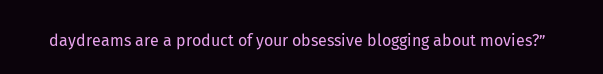daydreams are a product of your obsessive blogging about movies?”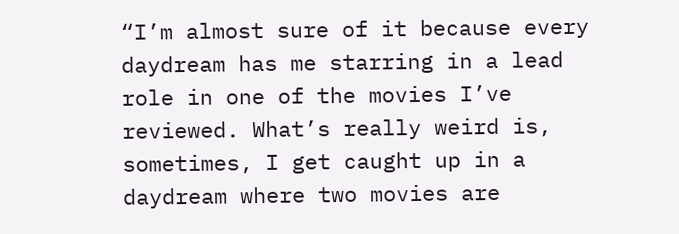“I’m almost sure of it because every daydream has me starring in a lead role in one of the movies I’ve reviewed. What’s really weird is, sometimes, I get caught up in a daydream where two movies are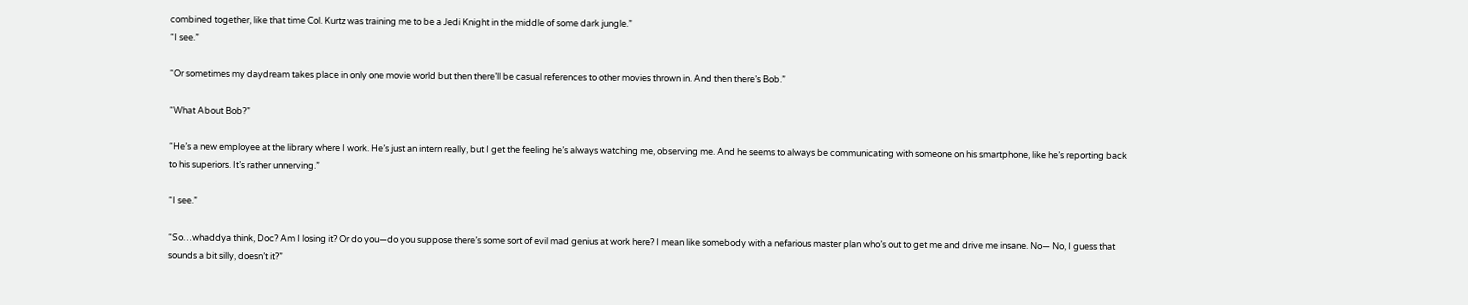combined together, like that time Col. Kurtz was training me to be a Jedi Knight in the middle of some dark jungle.”
“I see.”

“Or sometimes my daydream takes place in only one movie world but then there’ll be casual references to other movies thrown in. And then there’s Bob.”

“What About Bob?”

“He’s a new employee at the library where I work. He’s just an intern really, but I get the feeling he’s always watching me, observing me. And he seems to always be communicating with someone on his smartphone, like he’s reporting back to his superiors. It’s rather unnerving.”

“I see.”

“So…whaddya think, Doc? Am I losing it? Or do you—do you suppose there’s some sort of evil mad genius at work here? I mean like somebody with a nefarious master plan who’s out to get me and drive me insane. No— No, I guess that sounds a bit silly, doesn’t it?”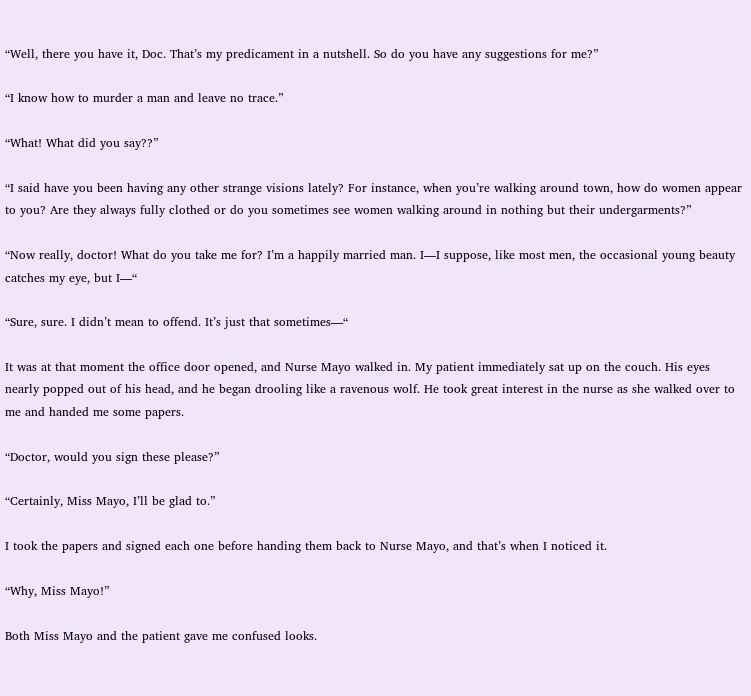“Well, there you have it, Doc. That’s my predicament in a nutshell. So do you have any suggestions for me?”

“I know how to murder a man and leave no trace.”

“What! What did you say??”

“I said have you been having any other strange visions lately? For instance, when you’re walking around town, how do women appear to you? Are they always fully clothed or do you sometimes see women walking around in nothing but their undergarments?”

“Now really, doctor! What do you take me for? I’m a happily married man. I—I suppose, like most men, the occasional young beauty catches my eye, but I—“

“Sure, sure. I didn’t mean to offend. It’s just that sometimes—“

It was at that moment the office door opened, and Nurse Mayo walked in. My patient immediately sat up on the couch. His eyes nearly popped out of his head, and he began drooling like a ravenous wolf. He took great interest in the nurse as she walked over to me and handed me some papers.

“Doctor, would you sign these please?”

“Certainly, Miss Mayo, I’ll be glad to.”

I took the papers and signed each one before handing them back to Nurse Mayo, and that’s when I noticed it.

“Why, Miss Mayo!”

Both Miss Mayo and the patient gave me confused looks.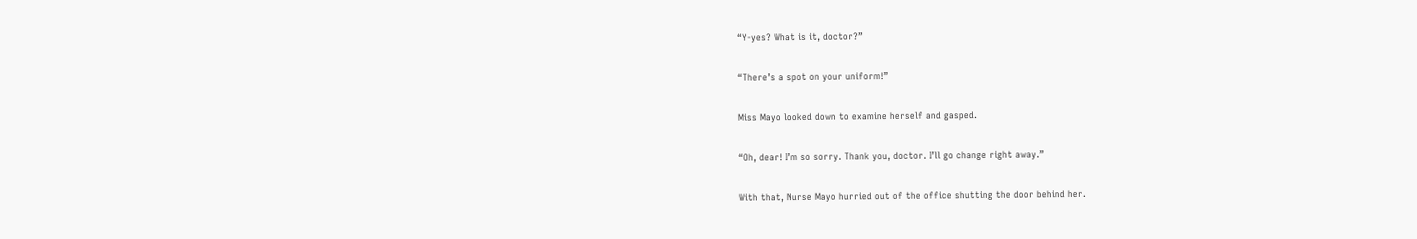“Y-yes? What is it, doctor?”

“There’s a spot on your uniform!”

Miss Mayo looked down to examine herself and gasped.

“Oh, dear! I’m so sorry. Thank you, doctor. I’ll go change right away.”

With that, Nurse Mayo hurried out of the office shutting the door behind her.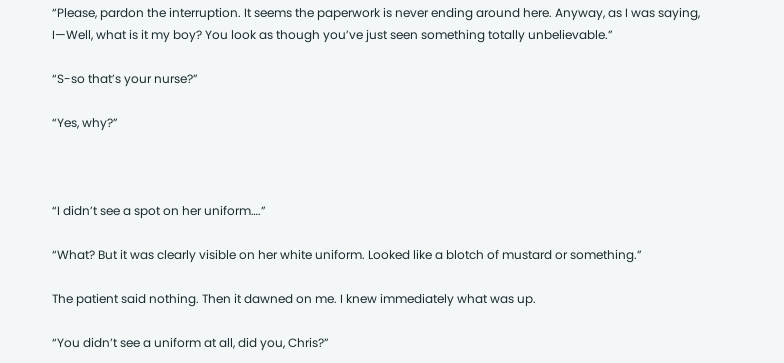“Please, pardon the interruption. It seems the paperwork is never ending around here. Anyway, as I was saying, I—Well, what is it my boy? You look as though you’ve just seen something totally unbelievable.”

“S-so that’s your nurse?”

“Yes, why?”



“I didn’t see a spot on her uniform….”

“What? But it was clearly visible on her white uniform. Looked like a blotch of mustard or something.”

The patient said nothing. Then it dawned on me. I knew immediately what was up.

“You didn’t see a uniform at all, did you, Chris?”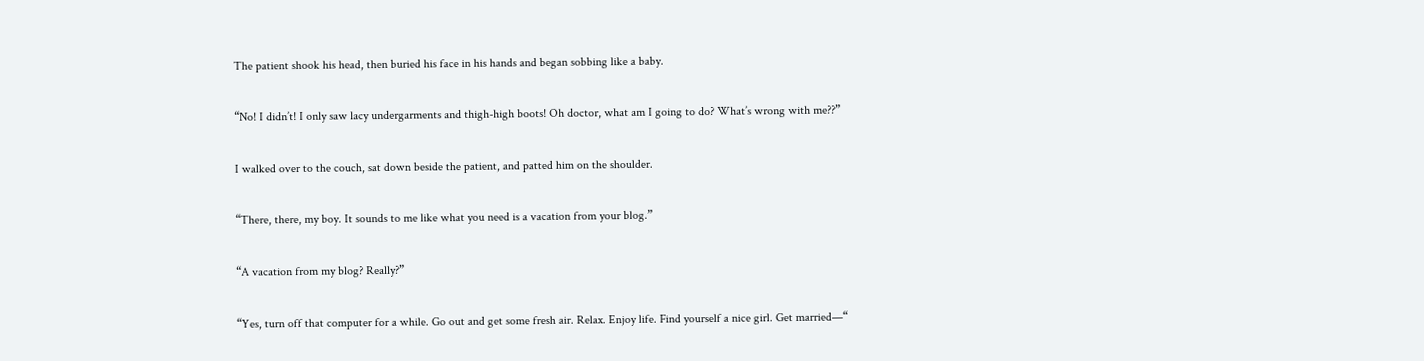The patient shook his head, then buried his face in his hands and began sobbing like a baby.

“No! I didn’t! I only saw lacy undergarments and thigh-high boots! Oh doctor, what am I going to do? What’s wrong with me??”

I walked over to the couch, sat down beside the patient, and patted him on the shoulder.

“There, there, my boy. It sounds to me like what you need is a vacation from your blog.”

“A vacation from my blog? Really?”

“Yes, turn off that computer for a while. Go out and get some fresh air. Relax. Enjoy life. Find yourself a nice girl. Get married—“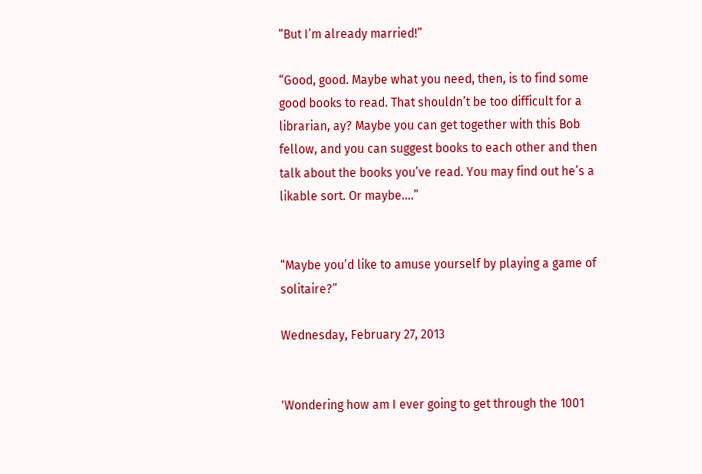“But I’m already married!”

“Good, good. Maybe what you need, then, is to find some good books to read. That shouldn’t be too difficult for a librarian, ay? Maybe you can get together with this Bob fellow, and you can suggest books to each other and then talk about the books you’ve read. You may find out he’s a likable sort. Or maybe….”


“Maybe you’d like to amuse yourself by playing a game of solitaire?”

Wednesday, February 27, 2013


'Wondering how am I ever going to get through the 1001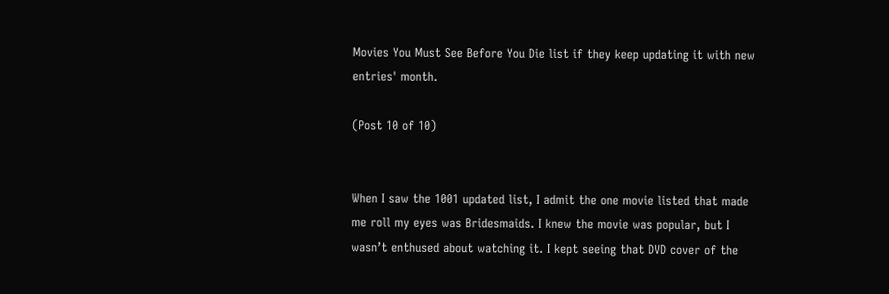Movies You Must See Before You Die list if they keep updating it with new entries' month.

(Post 10 of 10)


When I saw the 1001 updated list, I admit the one movie listed that made me roll my eyes was Bridesmaids. I knew the movie was popular, but I wasn’t enthused about watching it. I kept seeing that DVD cover of the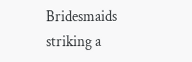Bridesmaids striking a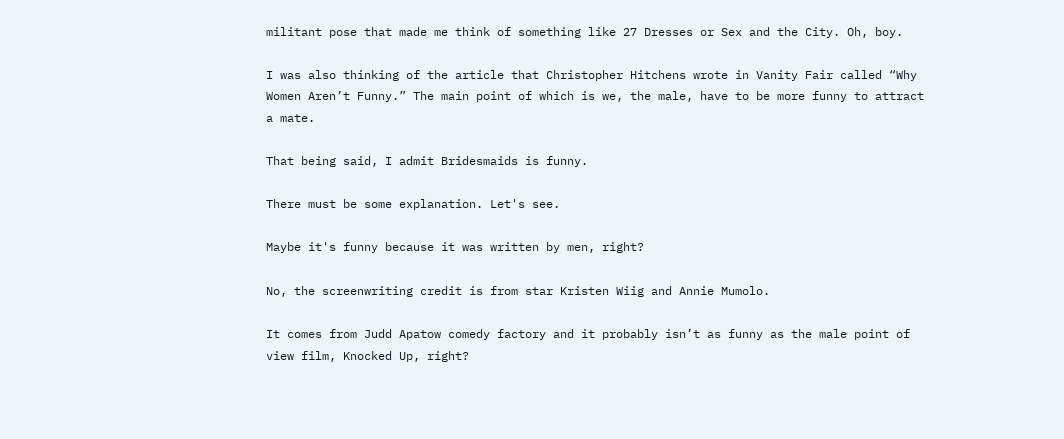militant pose that made me think of something like 27 Dresses or Sex and the City. Oh, boy.

I was also thinking of the article that Christopher Hitchens wrote in Vanity Fair called “Why Women Aren’t Funny.” The main point of which is we, the male, have to be more funny to attract a mate.

That being said, I admit Bridesmaids is funny.

There must be some explanation. Let's see.

Maybe it's funny because it was written by men, right?

No, the screenwriting credit is from star Kristen Wiig and Annie Mumolo.

It comes from Judd Apatow comedy factory and it probably isn’t as funny as the male point of view film, Knocked Up, right?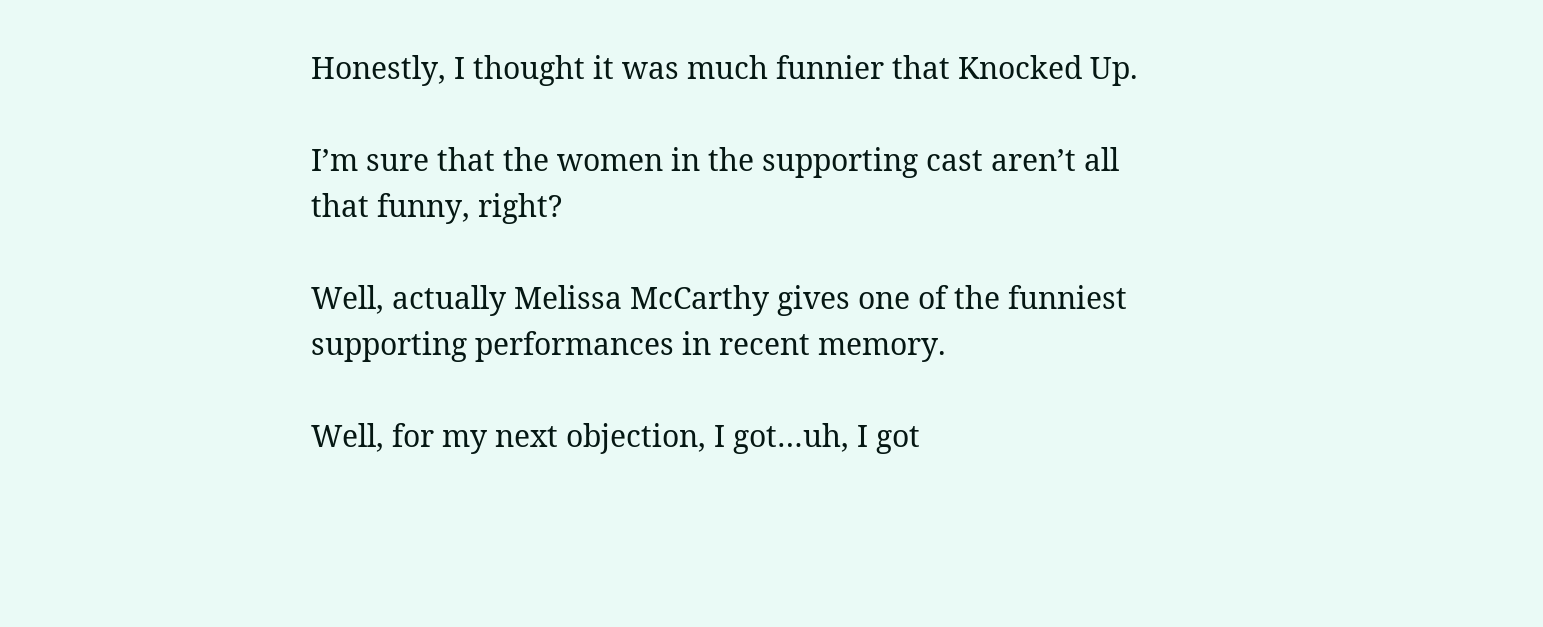Honestly, I thought it was much funnier that Knocked Up.

I’m sure that the women in the supporting cast aren’t all that funny, right?

Well, actually Melissa McCarthy gives one of the funniest supporting performances in recent memory.

Well, for my next objection, I got…uh, I got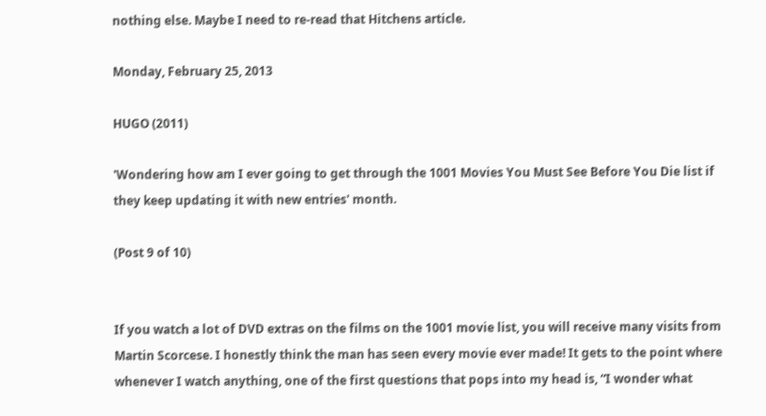nothing else. Maybe I need to re-read that Hitchens article.

Monday, February 25, 2013

HUGO (2011)

'Wondering how am I ever going to get through the 1001 Movies You Must See Before You Die list if they keep updating it with new entries' month.

(Post 9 of 10)


If you watch a lot of DVD extras on the films on the 1001 movie list, you will receive many visits from Martin Scorcese. I honestly think the man has seen every movie ever made! It gets to the point where whenever I watch anything, one of the first questions that pops into my head is, “I wonder what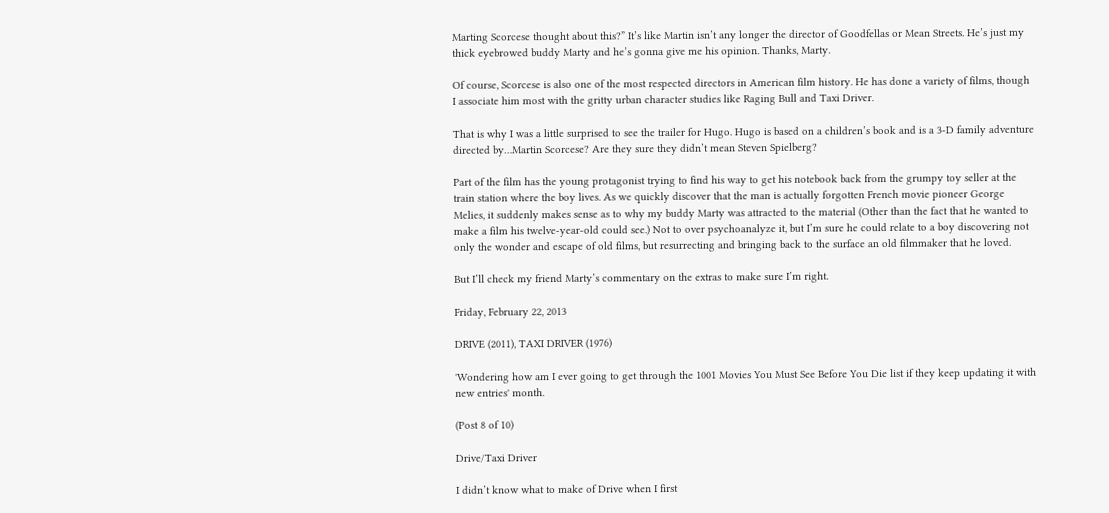Marting Scorcese thought about this?” It’s like Martin isn’t any longer the director of Goodfellas or Mean Streets. He’s just my thick eyebrowed buddy Marty and he’s gonna give me his opinion. Thanks, Marty.

Of course, Scorcese is also one of the most respected directors in American film history. He has done a variety of films, though I associate him most with the gritty urban character studies like Raging Bull and Taxi Driver.

That is why I was a little surprised to see the trailer for Hugo. Hugo is based on a children’s book and is a 3-D family adventure directed by…Martin Scorcese? Are they sure they didn’t mean Steven Spielberg?

Part of the film has the young protagonist trying to find his way to get his notebook back from the grumpy toy seller at the train station where the boy lives. As we quickly discover that the man is actually forgotten French movie pioneer George Melies, it suddenly makes sense as to why my buddy Marty was attracted to the material (Other than the fact that he wanted to make a film his twelve-year-old could see.) Not to over psychoanalyze it, but I’m sure he could relate to a boy discovering not only the wonder and escape of old films, but resurrecting and bringing back to the surface an old filmmaker that he loved.

But I’ll check my friend Marty’s commentary on the extras to make sure I’m right.

Friday, February 22, 2013

DRIVE (2011), TAXI DRIVER (1976)

'Wondering how am I ever going to get through the 1001 Movies You Must See Before You Die list if they keep updating it with new entries' month.

(Post 8 of 10)

Drive/Taxi Driver

I didn’t know what to make of Drive when I first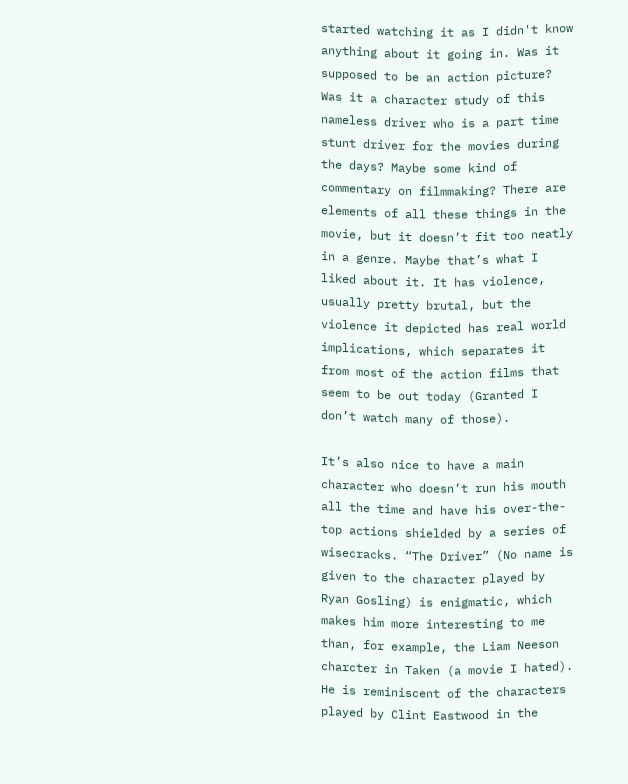started watching it as I didn't know anything about it going in. Was it supposed to be an action picture? Was it a character study of this nameless driver who is a part time stunt driver for the movies during the days? Maybe some kind of commentary on filmmaking? There are elements of all these things in the movie, but it doesn’t fit too neatly in a genre. Maybe that’s what I liked about it. It has violence, usually pretty brutal, but the violence it depicted has real world implications, which separates it from most of the action films that seem to be out today (Granted I don’t watch many of those).

It’s also nice to have a main character who doesn’t run his mouth all the time and have his over-the-top actions shielded by a series of wisecracks. “The Driver” (No name is given to the character played by Ryan Gosling) is enigmatic, which makes him more interesting to me than, for example, the Liam Neeson charcter in Taken (a movie I hated). He is reminiscent of the characters played by Clint Eastwood in the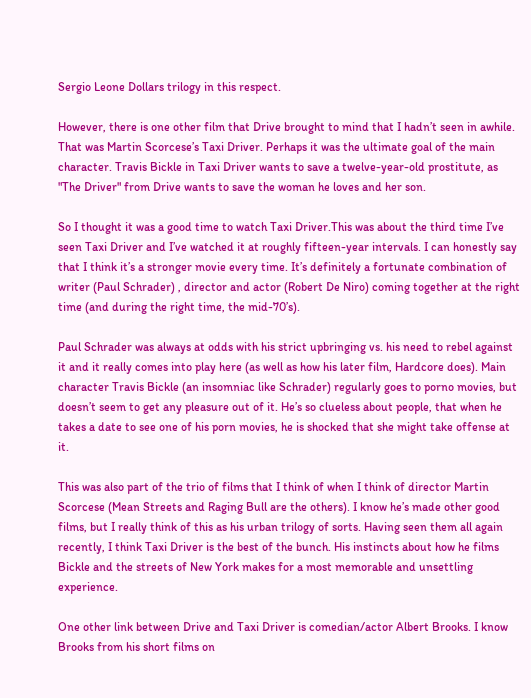Sergio Leone Dollars trilogy in this respect.

However, there is one other film that Drive brought to mind that I hadn’t seen in awhile. That was Martin Scorcese’s Taxi Driver. Perhaps it was the ultimate goal of the main character. Travis Bickle in Taxi Driver wants to save a twelve-year-old prostitute, as "The Driver" from Drive wants to save the woman he loves and her son.

So I thought it was a good time to watch Taxi Driver.This was about the third time I’ve seen Taxi Driver and I’ve watched it at roughly fifteen-year intervals. I can honestly say that I think it’s a stronger movie every time. It’s definitely a fortunate combination of writer (Paul Schrader) , director and actor (Robert De Niro) coming together at the right time (and during the right time, the mid-70’s).

Paul Schrader was always at odds with his strict upbringing vs. his need to rebel against it and it really comes into play here (as well as how his later film, Hardcore does). Main character Travis Bickle (an insomniac like Schrader) regularly goes to porno movies, but doesn’t seem to get any pleasure out of it. He’s so clueless about people, that when he takes a date to see one of his porn movies, he is shocked that she might take offense at it.

This was also part of the trio of films that I think of when I think of director Martin Scorcese (Mean Streets and Raging Bull are the others). I know he’s made other good films, but I really think of this as his urban trilogy of sorts. Having seen them all again recently, I think Taxi Driver is the best of the bunch. His instincts about how he films Bickle and the streets of New York makes for a most memorable and unsettling experience.

One other link between Drive and Taxi Driver is comedian/actor Albert Brooks. I know Brooks from his short films on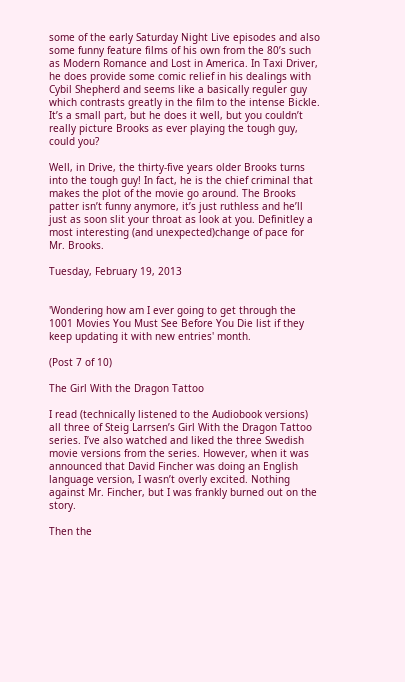some of the early Saturday Night Live episodes and also some funny feature films of his own from the 80’s such as Modern Romance and Lost in America. In Taxi Driver, he does provide some comic relief in his dealings with Cybil Shepherd and seems like a basically reguler guy which contrasts greatly in the film to the intense Bickle. It’s a small part, but he does it well, but you couldn’t really picture Brooks as ever playing the tough guy, could you?

Well, in Drive, the thirty-five years older Brooks turns into the tough guy! In fact, he is the chief criminal that makes the plot of the movie go around. The Brooks patter isn’t funny anymore, it’s just ruthless and he’ll just as soon slit your throat as look at you. Definitley a most interesting (and unexpected)change of pace for Mr. Brooks.

Tuesday, February 19, 2013


'Wondering how am I ever going to get through the 1001 Movies You Must See Before You Die list if they keep updating it with new entries' month.

(Post 7 of 10)

The Girl With the Dragon Tattoo

I read (technically listened to the Audiobook versions) all three of Steig Larrsen’s Girl With the Dragon Tattoo series. I’ve also watched and liked the three Swedish movie versions from the series. However, when it was announced that David Fincher was doing an English language version, I wasn’t overly excited. Nothing against Mr. Fincher, but I was frankly burned out on the story.

Then the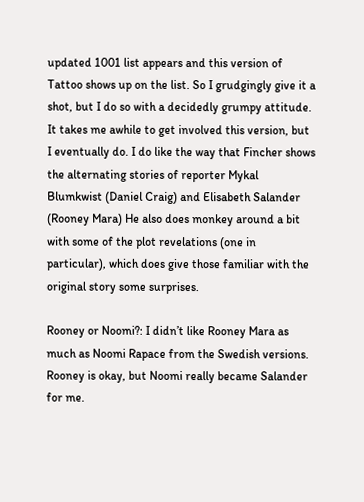updated 1001 list appears and this version of Tattoo shows up on the list. So I grudgingly give it a shot, but I do so with a decidedly grumpy attitude. It takes me awhile to get involved this version, but I eventually do. I do like the way that Fincher shows the alternating stories of reporter Mykal Blumkwist (Daniel Craig) and Elisabeth Salander (Rooney Mara) He also does monkey around a bit with some of the plot revelations (one in particular), which does give those familiar with the original story some surprises.

Rooney or Noomi?: I didn’t like Rooney Mara as much as Noomi Rapace from the Swedish versions. Rooney is okay, but Noomi really became Salander for me.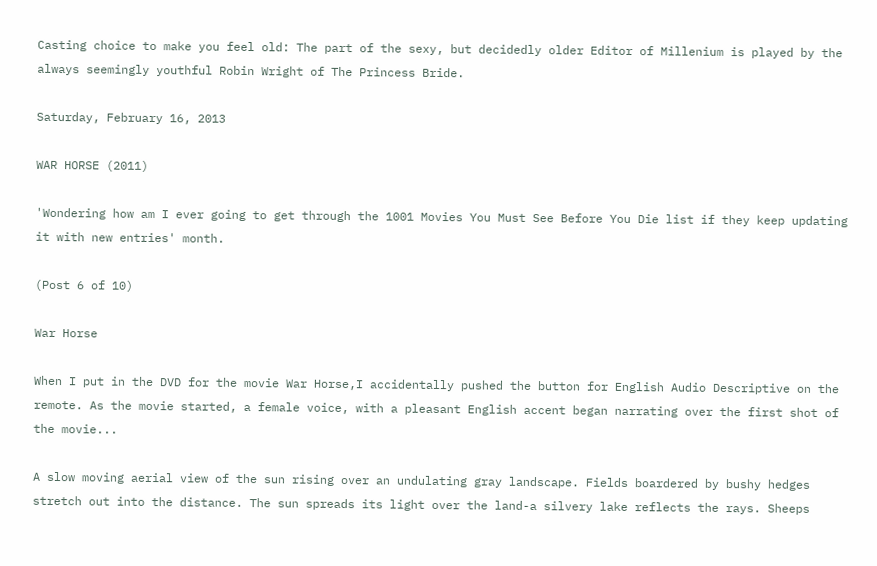Casting choice to make you feel old: The part of the sexy, but decidedly older Editor of Millenium is played by the always seemingly youthful Robin Wright of The Princess Bride.

Saturday, February 16, 2013

WAR HORSE (2011)

'Wondering how am I ever going to get through the 1001 Movies You Must See Before You Die list if they keep updating it with new entries' month.

(Post 6 of 10)

War Horse

When I put in the DVD for the movie War Horse,I accidentally pushed the button for English Audio Descriptive on the remote. As the movie started, a female voice, with a pleasant English accent began narrating over the first shot of the movie...

A slow moving aerial view of the sun rising over an undulating gray landscape. Fields boardered by bushy hedges stretch out into the distance. The sun spreads its light over the land-a silvery lake reflects the rays. Sheeps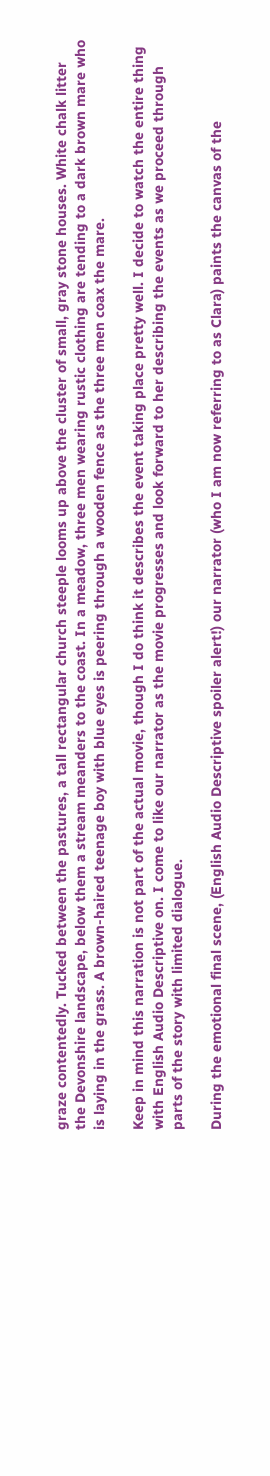graze contentedly. Tucked between the pastures, a tall rectangular church steeple looms up above the cluster of small, gray stone houses. White chalk litter the Devonshire landscape, below them a stream meanders to the coast. In a meadow, three men wearing rustic clothing are tending to a dark brown mare who is laying in the grass. A brown-haired teenage boy with blue eyes is peering through a wooden fence as the three men coax the mare.

Keep in mind this narration is not part of the actual movie, though I do think it describes the event taking place pretty well. I decide to watch the entire thing with English Audio Descriptive on. I come to like our narrator as the movie progresses and look forward to her describing the events as we proceed through parts of the story with limited dialogue.

During the emotional final scene, (English Audio Descriptive spoiler alert!) our narrator (who I am now referring to as Clara) paints the canvas of the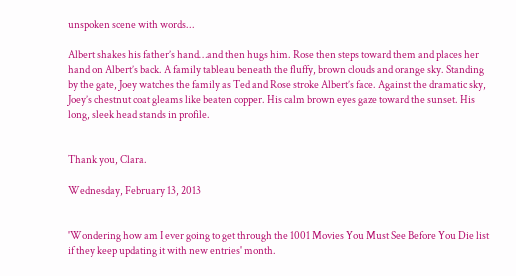unspoken scene with words...

Albert shakes his father’s hand…and then hugs him. Rose then steps toward them and places her hand on Albert’s back. A family tableau beneath the fluffy, brown clouds and orange sky. Standing by the gate, Joey watches the family as Ted and Rose stroke Albert’s face. Against the dramatic sky, Joey’s chestnut coat gleams like beaten copper. His calm brown eyes gaze toward the sunset. His long, sleek head stands in profile.


Thank you, Clara.

Wednesday, February 13, 2013


'Wondering how am I ever going to get through the 1001 Movies You Must See Before You Die list if they keep updating it with new entries' month.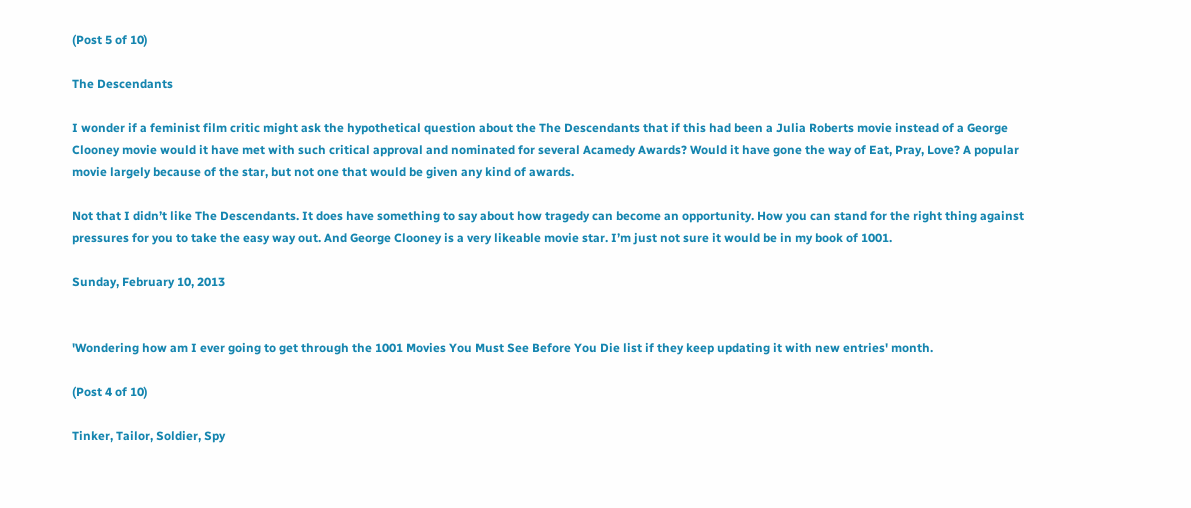(Post 5 of 10)

The Descendants

I wonder if a feminist film critic might ask the hypothetical question about the The Descendants that if this had been a Julia Roberts movie instead of a George Clooney movie would it have met with such critical approval and nominated for several Acamedy Awards? Would it have gone the way of Eat, Pray, Love? A popular movie largely because of the star, but not one that would be given any kind of awards.

Not that I didn’t like The Descendants. It does have something to say about how tragedy can become an opportunity. How you can stand for the right thing against pressures for you to take the easy way out. And George Clooney is a very likeable movie star. I’m just not sure it would be in my book of 1001.

Sunday, February 10, 2013


'Wondering how am I ever going to get through the 1001 Movies You Must See Before You Die list if they keep updating it with new entries' month.

(Post 4 of 10)

Tinker, Tailor, Soldier, Spy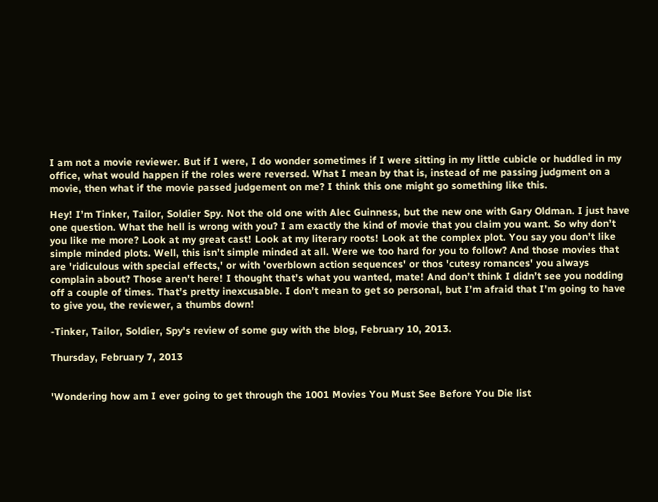I am not a movie reviewer. But if I were, I do wonder sometimes if I were sitting in my little cubicle or huddled in my office, what would happen if the roles were reversed. What I mean by that is, instead of me passing judgment on a movie, then what if the movie passed judgement on me? I think this one might go something like this.

Hey! I’m Tinker, Tailor, Soldier Spy. Not the old one with Alec Guinness, but the new one with Gary Oldman. I just have one question. What the hell is wrong with you? I am exactly the kind of movie that you claim you want. So why don’t you like me more? Look at my great cast! Look at my literary roots! Look at the complex plot. You say you don’t like simple minded plots. Well, this isn’t simple minded at all. Were we too hard for you to follow? And those movies that are 'ridiculous with special effects,' or with 'overblown action sequences' or thos 'cutesy romances' you always complain about? Those aren't here! I thought that’s what you wanted, mate! And don’t think I didn’t see you nodding off a couple of times. That’s pretty inexcusable. I don’t mean to get so personal, but I’m afraid that I’m going to have to give you, the reviewer, a thumbs down!

-Tinker, Tailor, Soldier, Spy's review of some guy with the blog, February 10, 2013.

Thursday, February 7, 2013


'Wondering how am I ever going to get through the 1001 Movies You Must See Before You Die list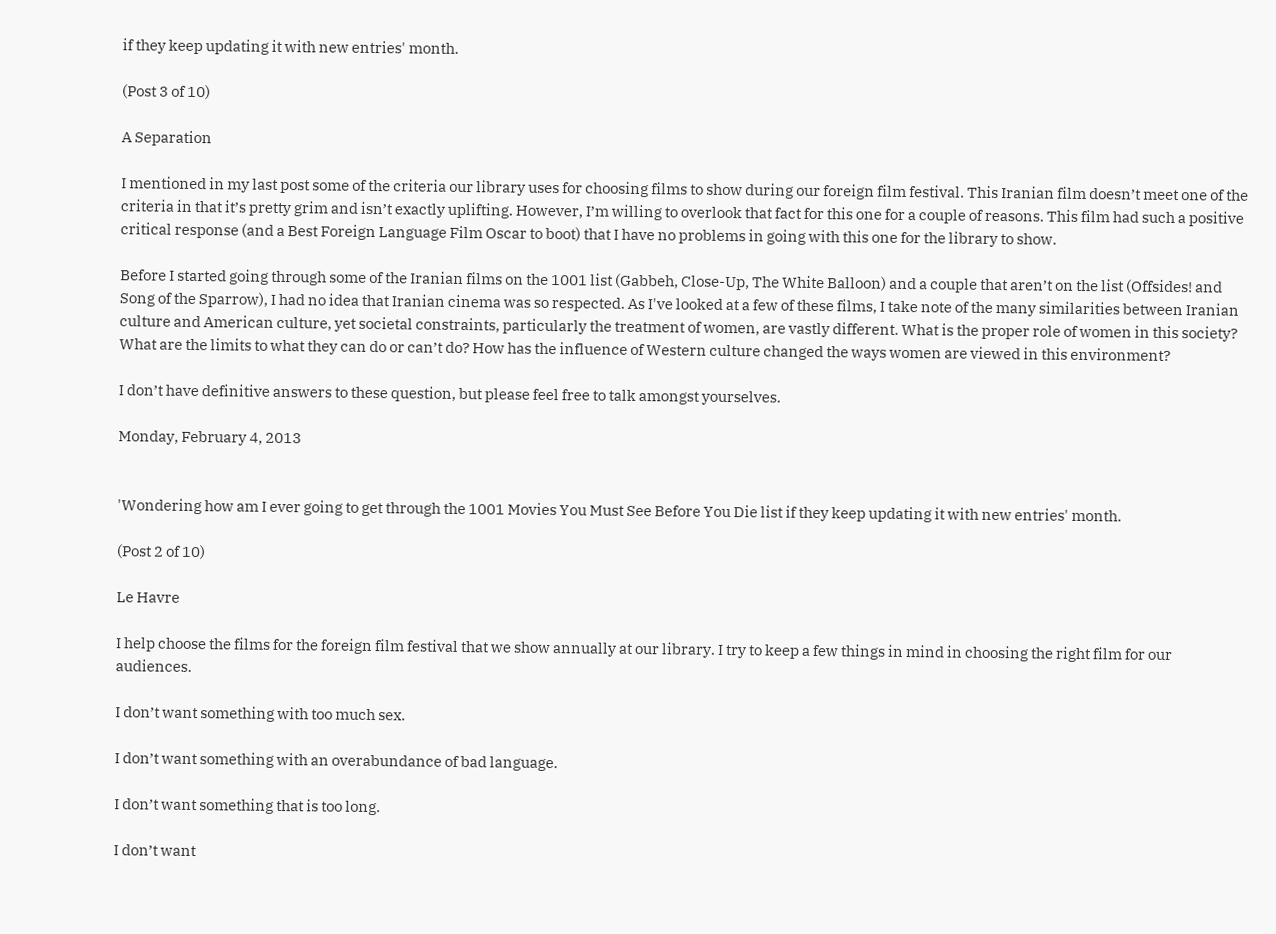if they keep updating it with new entries' month.

(Post 3 of 10)

A Separation

I mentioned in my last post some of the criteria our library uses for choosing films to show during our foreign film festival. This Iranian film doesn’t meet one of the criteria in that it’s pretty grim and isn’t exactly uplifting. However, I’m willing to overlook that fact for this one for a couple of reasons. This film had such a positive critical response (and a Best Foreign Language Film Oscar to boot) that I have no problems in going with this one for the library to show.

Before I started going through some of the Iranian films on the 1001 list (Gabbeh, Close-Up, The White Balloon) and a couple that aren’t on the list (Offsides! and Song of the Sparrow), I had no idea that Iranian cinema was so respected. As I've looked at a few of these films, I take note of the many similarities between Iranian culture and American culture, yet societal constraints, particularly the treatment of women, are vastly different. What is the proper role of women in this society? What are the limits to what they can do or can’t do? How has the influence of Western culture changed the ways women are viewed in this environment?

I don’t have definitive answers to these question, but please feel free to talk amongst yourselves.

Monday, February 4, 2013


'Wondering how am I ever going to get through the 1001 Movies You Must See Before You Die list if they keep updating it with new entries' month.

(Post 2 of 10)

Le Havre

I help choose the films for the foreign film festival that we show annually at our library. I try to keep a few things in mind in choosing the right film for our audiences.

I don’t want something with too much sex.

I don’t want something with an overabundance of bad language.

I don’t want something that is too long.

I don’t want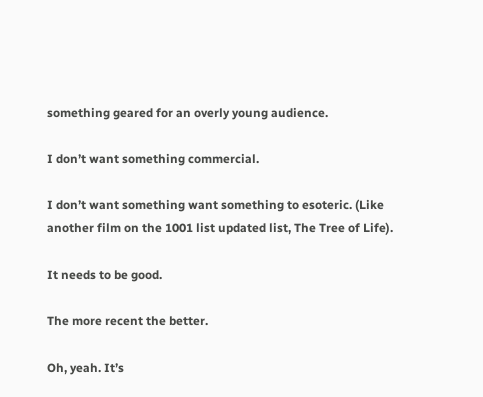something geared for an overly young audience.

I don’t want something commercial.

I don’t want something want something to esoteric. (Like another film on the 1001 list updated list, The Tree of Life).

It needs to be good.

The more recent the better.

Oh, yeah. It’s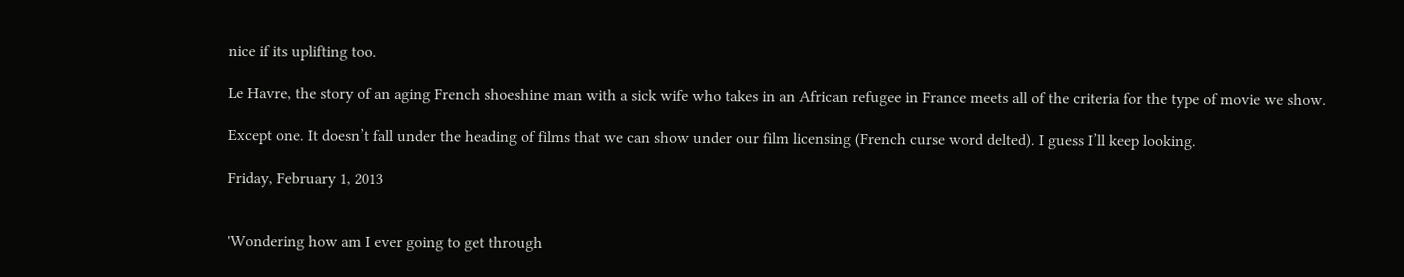nice if its uplifting too.

Le Havre, the story of an aging French shoeshine man with a sick wife who takes in an African refugee in France meets all of the criteria for the type of movie we show.

Except one. It doesn’t fall under the heading of films that we can show under our film licensing (French curse word delted). I guess I’ll keep looking.

Friday, February 1, 2013


'Wondering how am I ever going to get through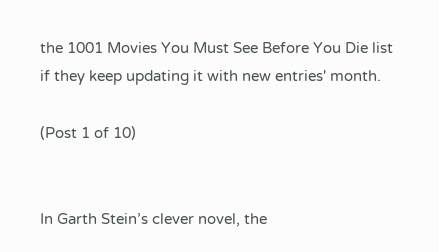the 1001 Movies You Must See Before You Die list if they keep updating it with new entries' month.

(Post 1 of 10)


In Garth Stein’s clever novel, the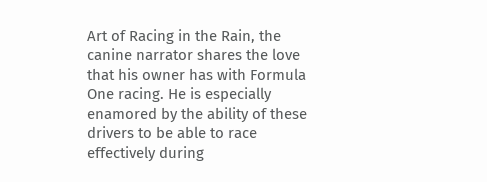Art of Racing in the Rain, the canine narrator shares the love that his owner has with Formula One racing. He is especially enamored by the ability of these drivers to be able to race effectively during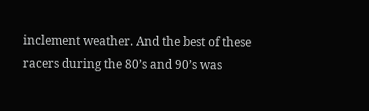inclement weather. And the best of these racers during the 80’s and 90’s was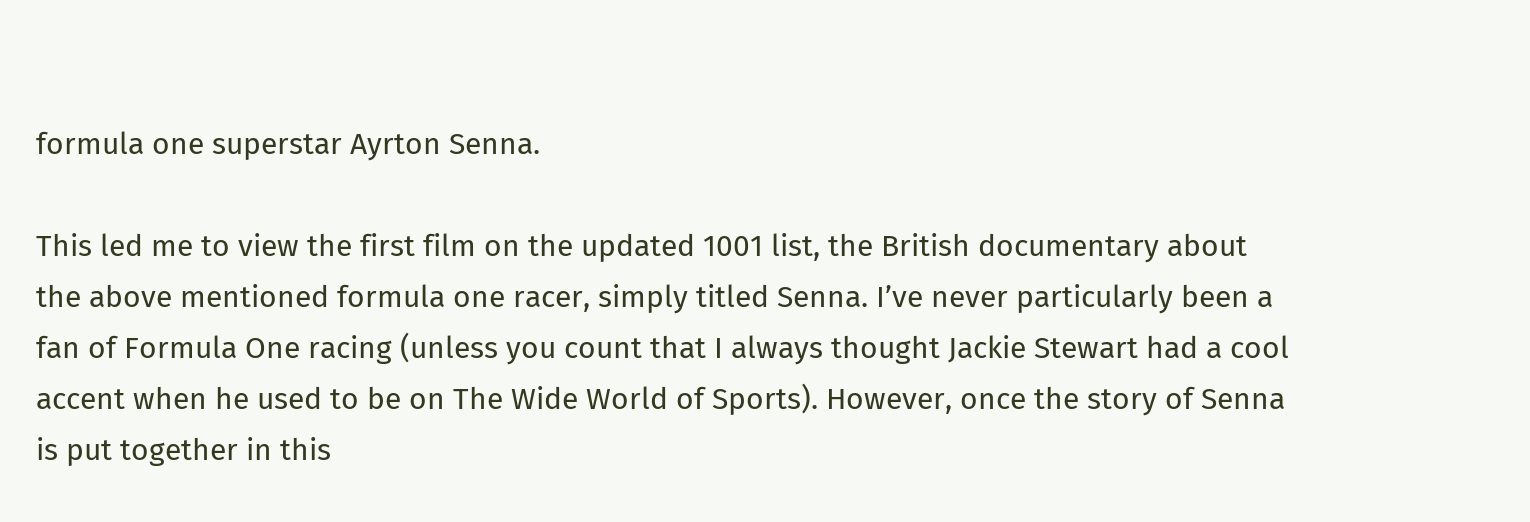formula one superstar Ayrton Senna.

This led me to view the first film on the updated 1001 list, the British documentary about the above mentioned formula one racer, simply titled Senna. I’ve never particularly been a fan of Formula One racing (unless you count that I always thought Jackie Stewart had a cool accent when he used to be on The Wide World of Sports). However, once the story of Senna is put together in this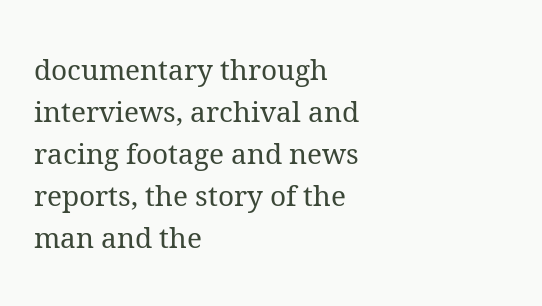documentary through interviews, archival and racing footage and news reports, the story of the man and the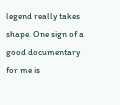legend really takes shape. One sign of a good documentary for me is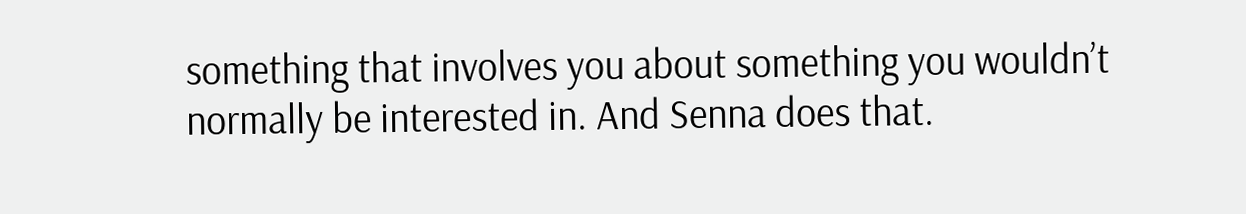something that involves you about something you wouldn’t normally be interested in. And Senna does that.